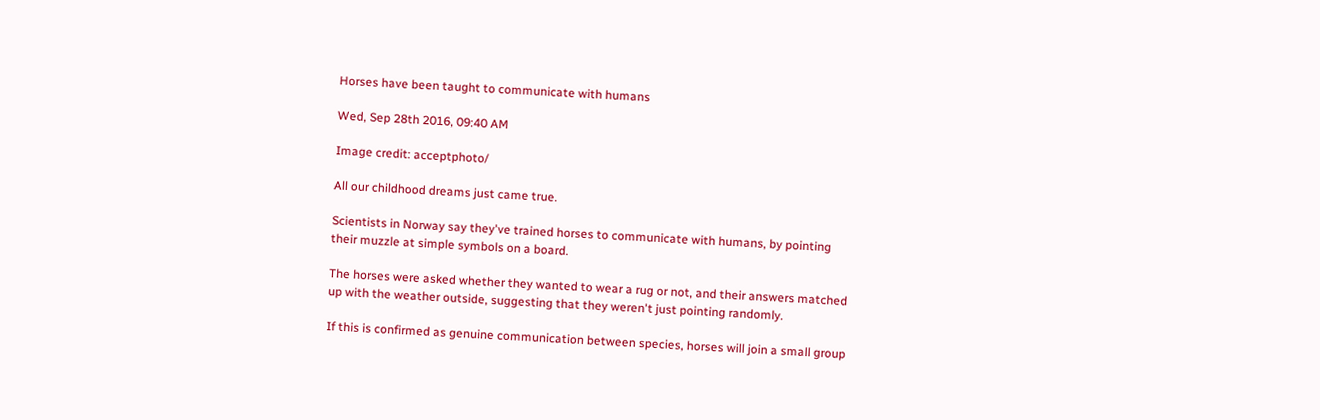Horses have been taught to communicate with humans

Wed, Sep 28th 2016, 09:40 AM

Image credit: acceptphoto/

All our childhood dreams just came true.

Scientists in Norway say they've trained horses to communicate with humans, by pointing their muzzle at simple symbols on a board.

The horses were asked whether they wanted to wear a rug or not, and their answers matched up with the weather outside, suggesting that they weren't just pointing randomly.

If this is confirmed as genuine communication between species, horses will join a small group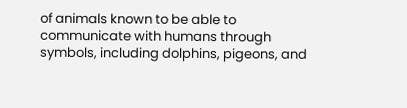of animals known to be able to communicate with humans through symbols, including dolphins, pigeons, and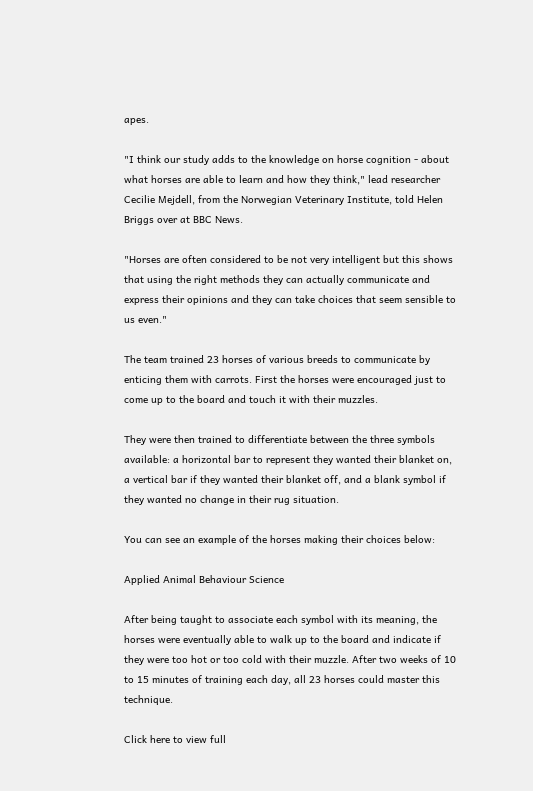apes.

"I think our study adds to the knowledge on horse cognition - about what horses are able to learn and how they think," lead researcher Cecilie Mejdell, from the Norwegian Veterinary Institute, told Helen Briggs over at BBC News.

"Horses are often considered to be not very intelligent but this shows that using the right methods they can actually communicate and express their opinions and they can take choices that seem sensible to us even."

The team trained 23 horses of various breeds to communicate by enticing them with carrots. First the horses were encouraged just to come up to the board and touch it with their muzzles.

They were then trained to differentiate between the three symbols available: a horizontal bar to represent they wanted their blanket on, a vertical bar if they wanted their blanket off, and a blank symbol if they wanted no change in their rug situation.

You can see an example of the horses making their choices below:

Applied Animal Behaviour Science

After being taught to associate each symbol with its meaning, the horses were eventually able to walk up to the board and indicate if they were too hot or too cold with their muzzle. After two weeks of 10 to 15 minutes of training each day, all 23 horses could master this technique.

Click here to view full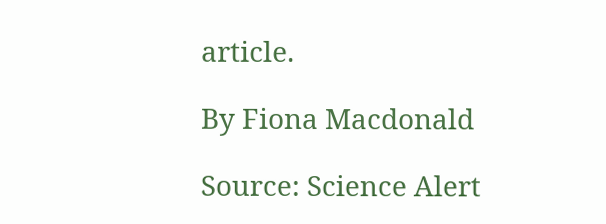article.

By Fiona Macdonald

Source: Science Alert